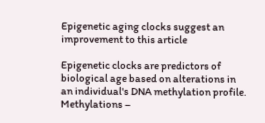Epigenetic aging clocks suggest an improvement to this article

Epigenetic clocks are predictors of biological age based on alterations in an individual's DNA methylation profile. Methylations –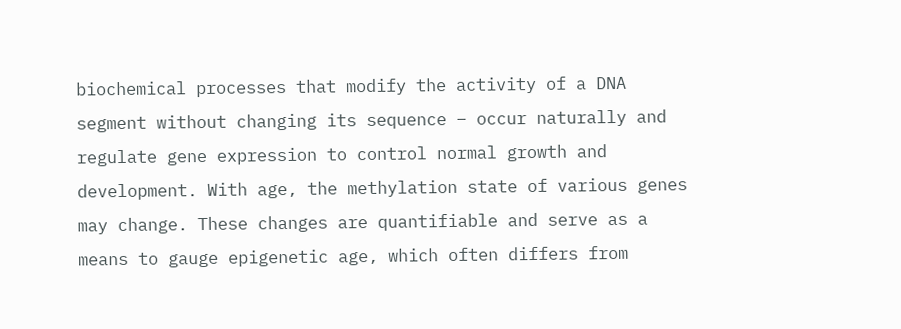biochemical processes that modify the activity of a DNA segment without changing its sequence – occur naturally and regulate gene expression to control normal growth and development. With age, the methylation state of various genes may change. These changes are quantifiable and serve as a means to gauge epigenetic age, which often differs from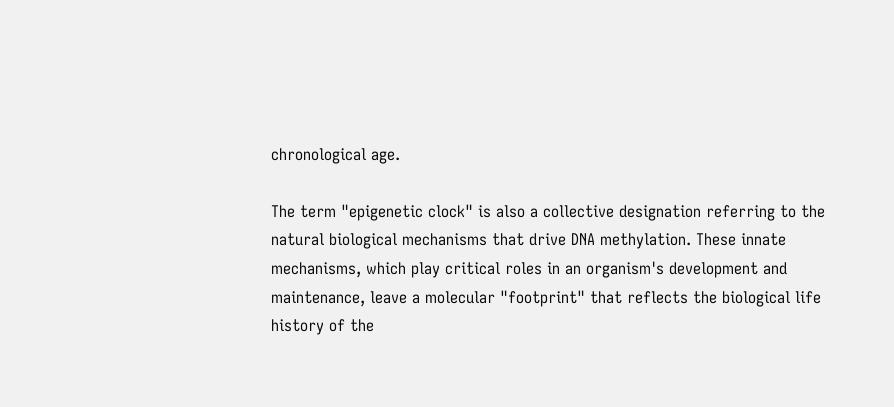chronological age.

The term "epigenetic clock" is also a collective designation referring to the natural biological mechanisms that drive DNA methylation. These innate mechanisms, which play critical roles in an organism's development and maintenance, leave a molecular "footprint" that reflects the biological life history of the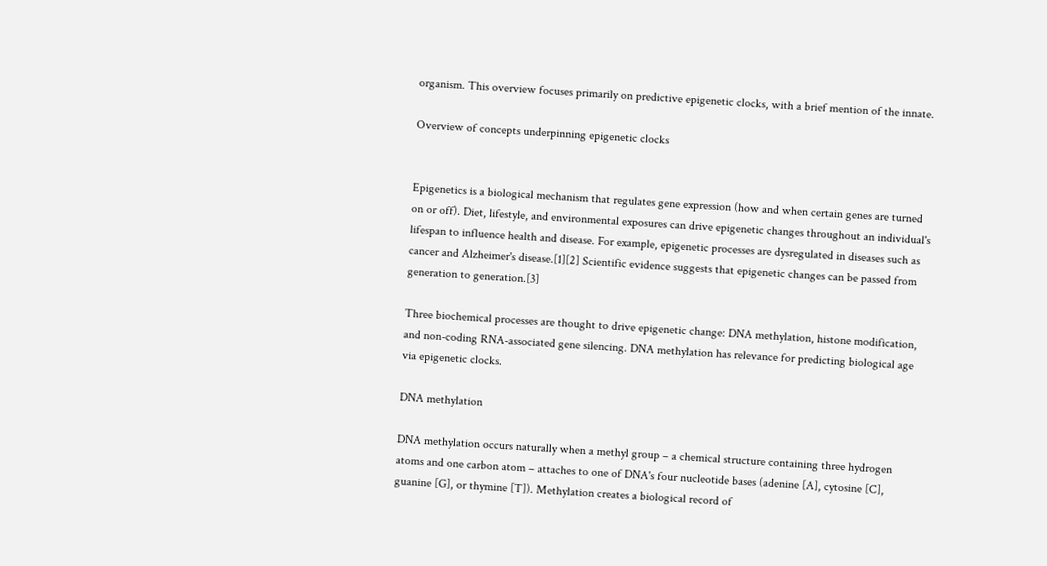organism. This overview focuses primarily on predictive epigenetic clocks, with a brief mention of the innate.

Overview of concepts underpinning epigenetic clocks


Epigenetics is a biological mechanism that regulates gene expression (how and when certain genes are turned on or off). Diet, lifestyle, and environmental exposures can drive epigenetic changes throughout an individual's lifespan to influence health and disease. For example, epigenetic processes are dysregulated in diseases such as cancer and Alzheimer's disease.[1][2] Scientific evidence suggests that epigenetic changes can be passed from generation to generation.[3]

Three biochemical processes are thought to drive epigenetic change: DNA methylation, histone modification, and non-coding RNA-associated gene silencing. DNA methylation has relevance for predicting biological age via epigenetic clocks.

DNA methylation

DNA methylation occurs naturally when a methyl group – a chemical structure containing three hydrogen atoms and one carbon atom – attaches to one of DNA's four nucleotide bases (adenine [A], cytosine [C], guanine [G], or thymine [T]). Methylation creates a biological record of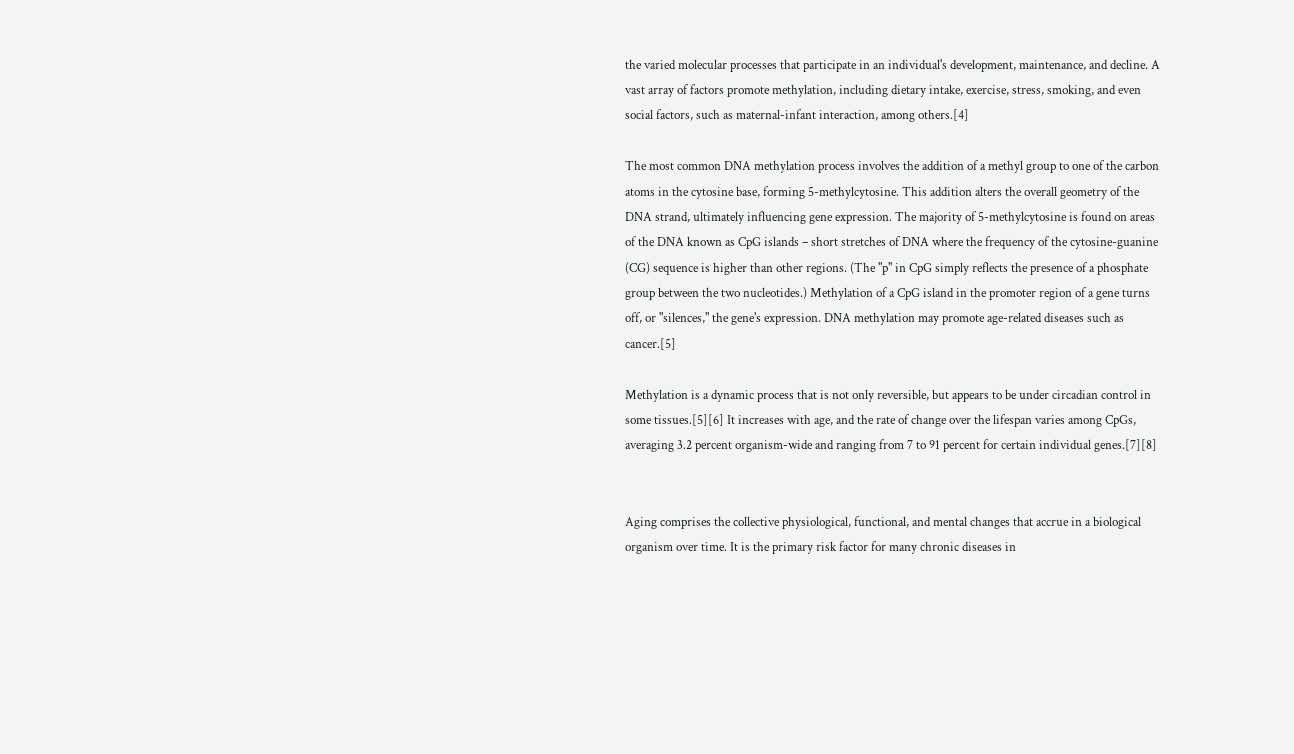the varied molecular processes that participate in an individual's development, maintenance, and decline. A vast array of factors promote methylation, including dietary intake, exercise, stress, smoking, and even social factors, such as maternal-infant interaction, among others.[4]

The most common DNA methylation process involves the addition of a methyl group to one of the carbon atoms in the cytosine base, forming 5-methylcytosine. This addition alters the overall geometry of the DNA strand, ultimately influencing gene expression. The majority of 5-methylcytosine is found on areas of the DNA known as CpG islands – short stretches of DNA where the frequency of the cytosine-guanine (CG) sequence is higher than other regions. (The "p" in CpG simply reflects the presence of a phosphate group between the two nucleotides.) Methylation of a CpG island in the promoter region of a gene turns off, or "silences," the gene's expression. DNA methylation may promote age-related diseases such as cancer.[5]

Methylation is a dynamic process that is not only reversible, but appears to be under circadian control in some tissues.[5][6] It increases with age, and the rate of change over the lifespan varies among CpGs, averaging 3.2 percent organism-wide and ranging from 7 to 91 percent for certain individual genes.[7][8]


Aging comprises the collective physiological, functional, and mental changes that accrue in a biological organism over time. It is the primary risk factor for many chronic diseases in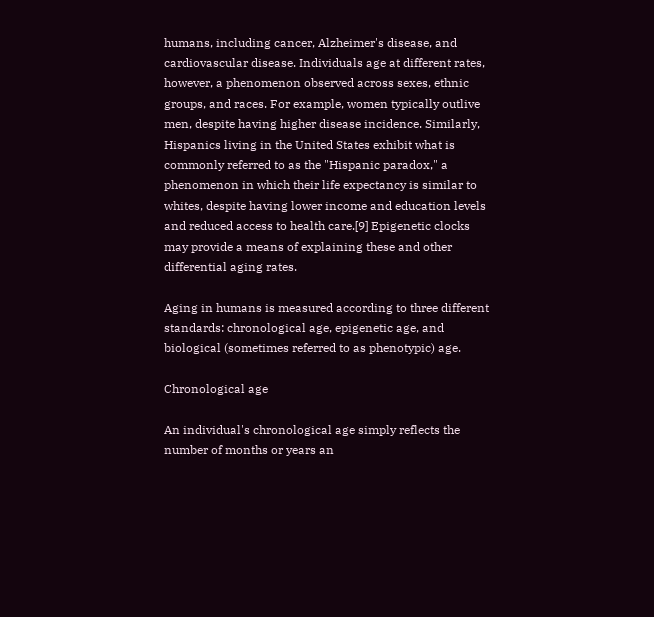humans, including cancer, Alzheimer's disease, and cardiovascular disease. Individuals age at different rates, however, a phenomenon observed across sexes, ethnic groups, and races. For example, women typically outlive men, despite having higher disease incidence. Similarly, Hispanics living in the United States exhibit what is commonly referred to as the "Hispanic paradox," a phenomenon in which their life expectancy is similar to whites, despite having lower income and education levels and reduced access to health care.[9] Epigenetic clocks may provide a means of explaining these and other differential aging rates.

Aging in humans is measured according to three different standards: chronological age, epigenetic age, and biological (sometimes referred to as phenotypic) age.

Chronological age

An individual's chronological age simply reflects the number of months or years an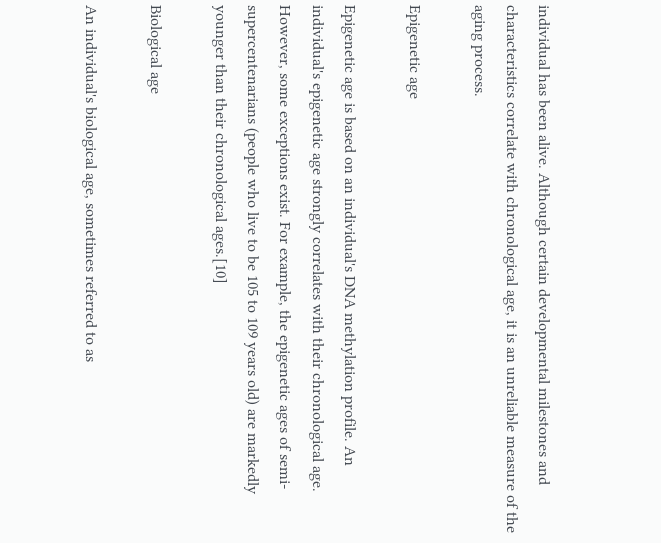individual has been alive. Although certain developmental milestones and characteristics correlate with chronological age, it is an unreliable measure of the aging process.

Epigenetic age

Epigenetic age is based on an individual's DNA methylation profile. An individual's epigenetic age strongly correlates with their chronological age. However, some exceptions exist. For example, the epigenetic ages of semi-supercentenarians (people who live to be 105 to 109 years old) are markedly younger than their chronological ages.[10]

Biological age

An individual's biological age, sometimes referred to as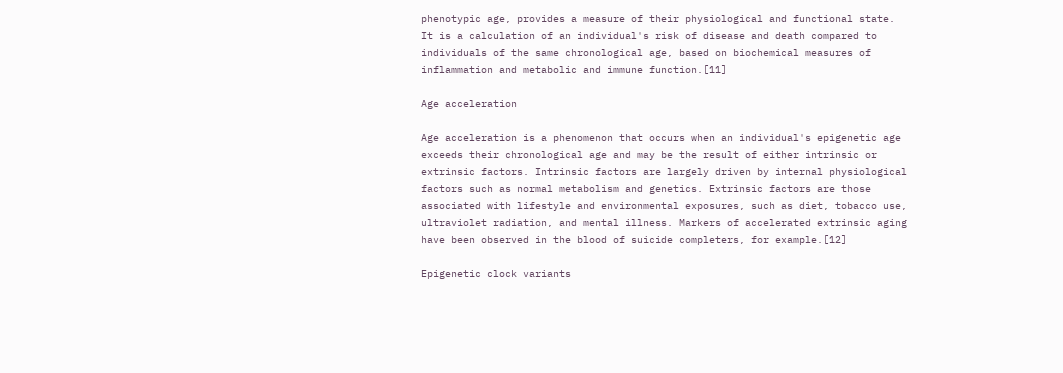phenotypic age, provides a measure of their physiological and functional state. It is a calculation of an individual's risk of disease and death compared to individuals of the same chronological age, based on biochemical measures of inflammation and metabolic and immune function.[11]

Age acceleration

Age acceleration is a phenomenon that occurs when an individual's epigenetic age exceeds their chronological age and may be the result of either intrinsic or extrinsic factors. Intrinsic factors are largely driven by internal physiological factors such as normal metabolism and genetics. Extrinsic factors are those associated with lifestyle and environmental exposures, such as diet, tobacco use, ultraviolet radiation, and mental illness. Markers of accelerated extrinsic aging have been observed in the blood of suicide completers, for example.[12]

Epigenetic clock variants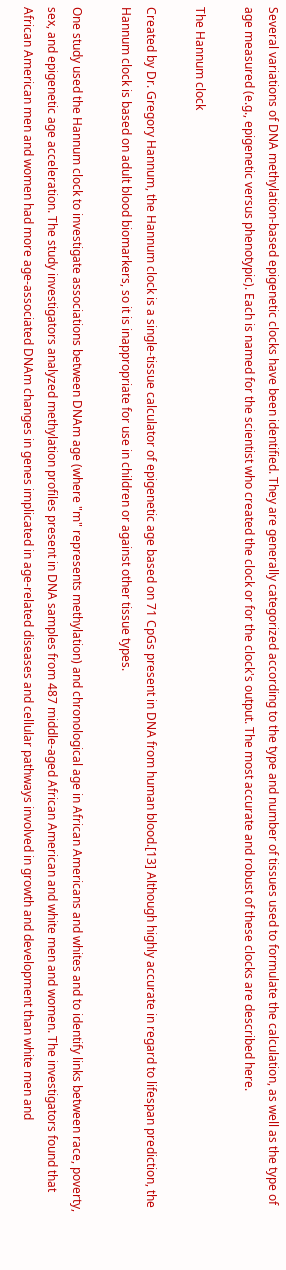Several variations of DNA methylation-based epigenetic clocks have been identified. They are generally categorized according to the type and number of tissues used to formulate the calculation, as well as the type of age measured (e.g., epigenetic versus phenotypic). Each is named for the scientist who created the clock or for the clock's output. The most accurate and robust of these clocks are described here.

The Hannum clock

Created by Dr. Gregory Hannum, the Hannum clock is a single-tissue calculator of epigenetic age based on 71 CpGs present in DNA from human blood.[13] Although highly accurate in regard to lifespan prediction, the Hannum clock is based on adult blood biomarkers, so it is inappropriate for use in children or against other tissue types.

One study used the Hannum clock to investigate associations between DNAm age (where "m" represents methylation) and chronological age in African Americans and whites and to identify links between race, poverty, sex, and epigenetic age acceleration. The study investigators analyzed methylation profiles present in DNA samples from 487 middle-aged African American and white men and women. The investigators found that African American men and women had more age-associated DNAm changes in genes implicated in age-related diseases and cellular pathways involved in growth and development than white men and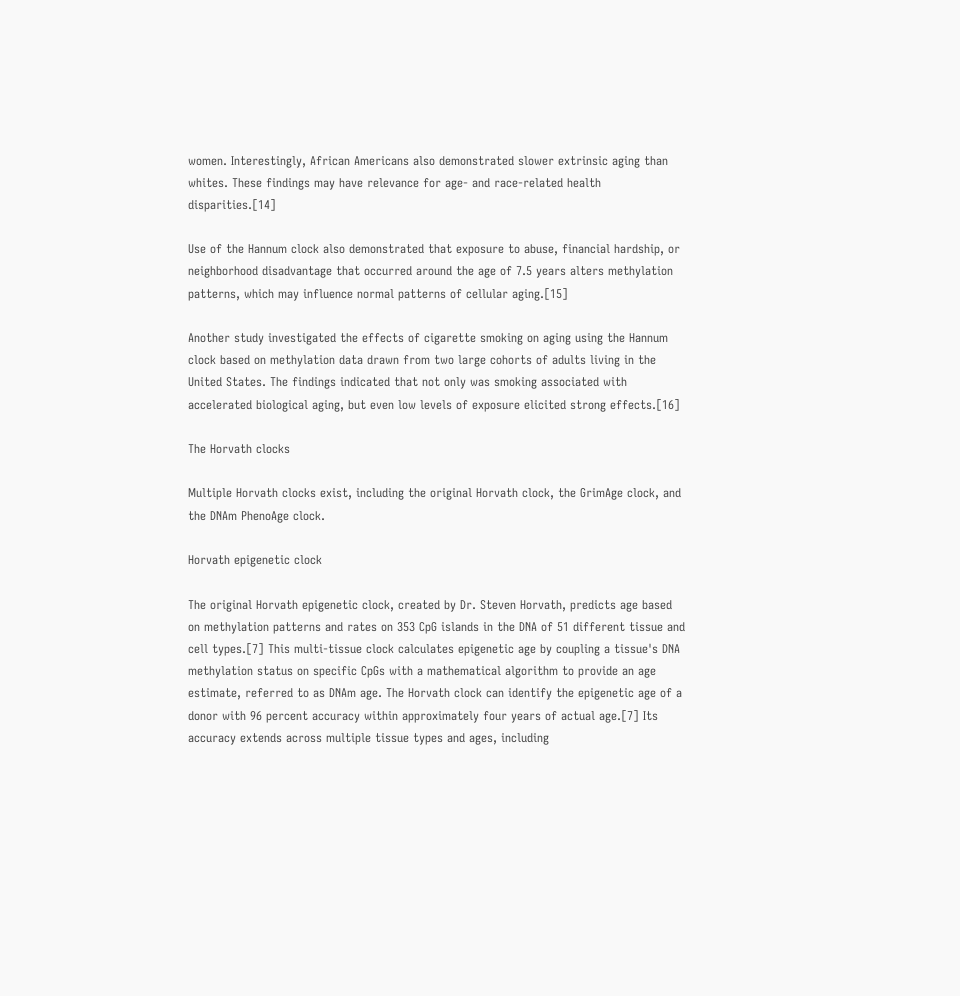women. Interestingly, African Americans also demonstrated slower extrinsic aging than whites. These findings may have relevance for age- and race-related health disparities.[14]

Use of the Hannum clock also demonstrated that exposure to abuse, financial hardship, or neighborhood disadvantage that occurred around the age of 7.5 years alters methylation patterns, which may influence normal patterns of cellular aging.[15]

Another study investigated the effects of cigarette smoking on aging using the Hannum clock based on methylation data drawn from two large cohorts of adults living in the United States. The findings indicated that not only was smoking associated with accelerated biological aging, but even low levels of exposure elicited strong effects.[16]

The Horvath clocks

Multiple Horvath clocks exist, including the original Horvath clock, the GrimAge clock, and the DNAm PhenoAge clock.

Horvath epigenetic clock

The original Horvath epigenetic clock, created by Dr. Steven Horvath, predicts age based on methylation patterns and rates on 353 CpG islands in the DNA of 51 different tissue and cell types.[7] This multi-tissue clock calculates epigenetic age by coupling a tissue's DNA methylation status on specific CpGs with a mathematical algorithm to provide an age estimate, referred to as DNAm age. The Horvath clock can identify the epigenetic age of a donor with 96 percent accuracy within approximately four years of actual age.[7] Its accuracy extends across multiple tissue types and ages, including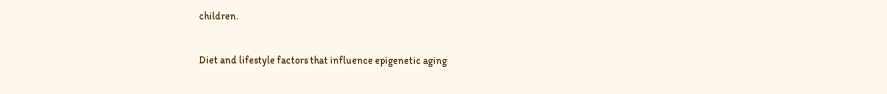children.

Diet and lifestyle factors that influence epigenetic aging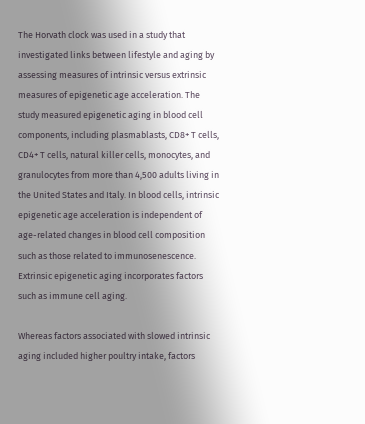The Horvath clock was used in a study that investigated links between lifestyle and aging by assessing measures of intrinsic versus extrinsic measures of epigenetic age acceleration. The study measured epigenetic aging in blood cell components, including plasmablasts, CD8+ T cells, CD4+ T cells, natural killer cells, monocytes, and granulocytes from more than 4,500 adults living in the United States and Italy. In blood cells, intrinsic epigenetic age acceleration is independent of age-related changes in blood cell composition such as those related to immunosenescence. Extrinsic epigenetic aging incorporates factors such as immune cell aging.

Whereas factors associated with slowed intrinsic aging included higher poultry intake, factors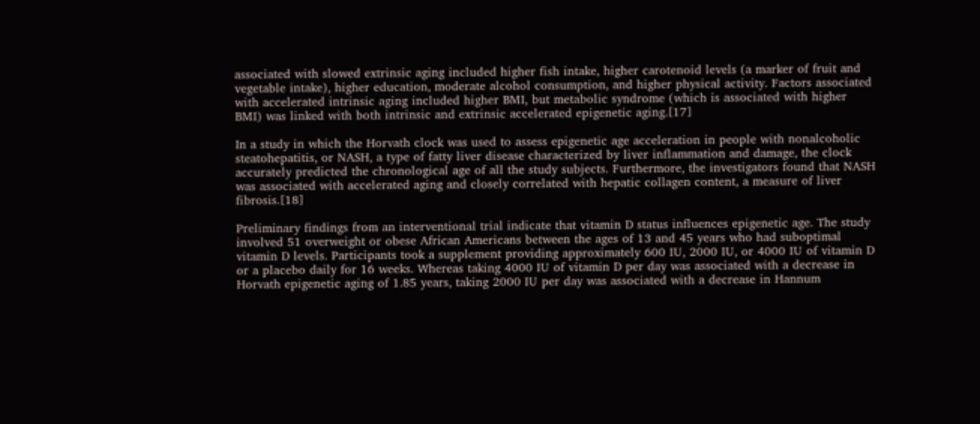associated with slowed extrinsic aging included higher fish intake, higher carotenoid levels (a marker of fruit and vegetable intake), higher education, moderate alcohol consumption, and higher physical activity. Factors associated with accelerated intrinsic aging included higher BMI, but metabolic syndrome (which is associated with higher BMI) was linked with both intrinsic and extrinsic accelerated epigenetic aging.[17]

In a study in which the Horvath clock was used to assess epigenetic age acceleration in people with nonalcoholic steatohepatitis, or NASH, a type of fatty liver disease characterized by liver inflammation and damage, the clock accurately predicted the chronological age of all the study subjects. Furthermore, the investigators found that NASH was associated with accelerated aging and closely correlated with hepatic collagen content, a measure of liver fibrosis.[18]

Preliminary findings from an interventional trial indicate that vitamin D status influences epigenetic age. The study involved 51 overweight or obese African Americans between the ages of 13 and 45 years who had suboptimal vitamin D levels. Participants took a supplement providing approximately 600 IU, 2000 IU, or 4000 IU of vitamin D or a placebo daily for 16 weeks. Whereas taking 4000 IU of vitamin D per day was associated with a decrease in Horvath epigenetic aging of 1.85 years, taking 2000 IU per day was associated with a decrease in Hannum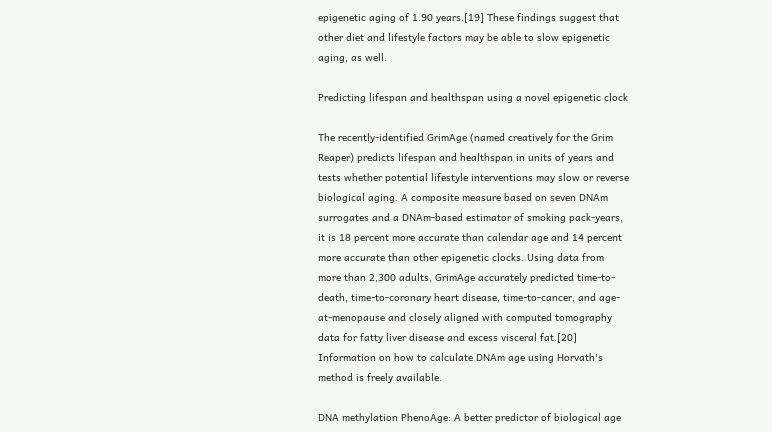epigenetic aging of 1.90 years.[19] These findings suggest that other diet and lifestyle factors may be able to slow epigenetic aging, as well.

Predicting lifespan and healthspan using a novel epigenetic clock

The recently-identified GrimAge (named creatively for the Grim Reaper) predicts lifespan and healthspan in units of years and tests whether potential lifestyle interventions may slow or reverse biological aging. A composite measure based on seven DNAm surrogates and a DNAm-based estimator of smoking pack-years, it is 18 percent more accurate than calendar age and 14 percent more accurate than other epigenetic clocks. Using data from more than 2,300 adults, GrimAge accurately predicted time-to-death, time-to-coronary heart disease, time-to-cancer, and age-at-menopause and closely aligned with computed tomography data for fatty liver disease and excess visceral fat.[20] Information on how to calculate DNAm age using Horvath's method is freely available.

DNA methylation PhenoAge: A better predictor of biological age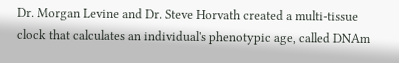Dr. Morgan Levine and Dr. Steve Horvath created a multi-tissue clock that calculates an individual's phenotypic age, called DNAm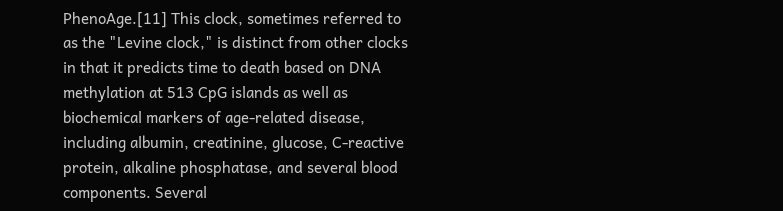PhenoAge.[11] This clock, sometimes referred to as the "Levine clock," is distinct from other clocks in that it predicts time to death based on DNA methylation at 513 CpG islands as well as biochemical markers of age-related disease, including albumin, creatinine, glucose, C-reactive protein, alkaline phosphatase, and several blood components. Several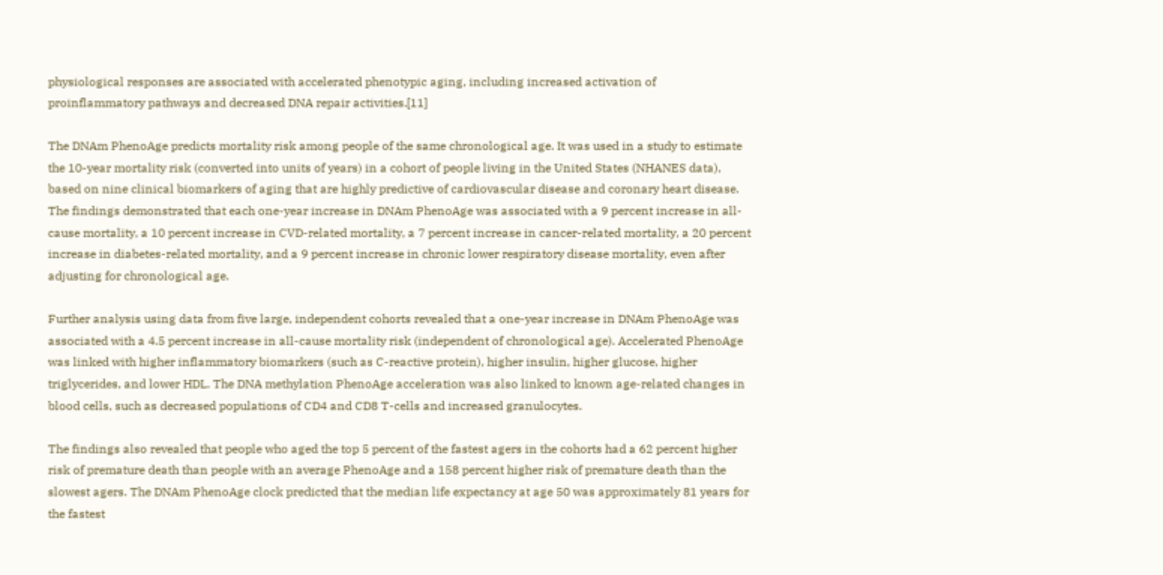physiological responses are associated with accelerated phenotypic aging, including increased activation of proinflammatory pathways and decreased DNA repair activities.[11]

The DNAm PhenoAge predicts mortality risk among people of the same chronological age. It was used in a study to estimate the 10-year mortality risk (converted into units of years) in a cohort of people living in the United States (NHANES data), based on nine clinical biomarkers of aging that are highly predictive of cardiovascular disease and coronary heart disease. The findings demonstrated that each one-year increase in DNAm PhenoAge was associated with a 9 percent increase in all-cause mortality, a 10 percent increase in CVD-related mortality, a 7 percent increase in cancer-related mortality, a 20 percent increase in diabetes-related mortality, and a 9 percent increase in chronic lower respiratory disease mortality, even after adjusting for chronological age.

Further analysis using data from five large, independent cohorts revealed that a one-year increase in DNAm PhenoAge was associated with a 4.5 percent increase in all-cause mortality risk (independent of chronological age). Accelerated PhenoAge was linked with higher inflammatory biomarkers (such as C-reactive protein), higher insulin, higher glucose, higher triglycerides, and lower HDL. The DNA methylation PhenoAge acceleration was also linked to known age-related changes in blood cells, such as decreased populations of CD4 and CD8 T-cells and increased granulocytes.

The findings also revealed that people who aged the top 5 percent of the fastest agers in the cohorts had a 62 percent higher risk of premature death than people with an average PhenoAge and a 158 percent higher risk of premature death than the slowest agers. The DNAm PhenoAge clock predicted that the median life expectancy at age 50 was approximately 81 years for the fastest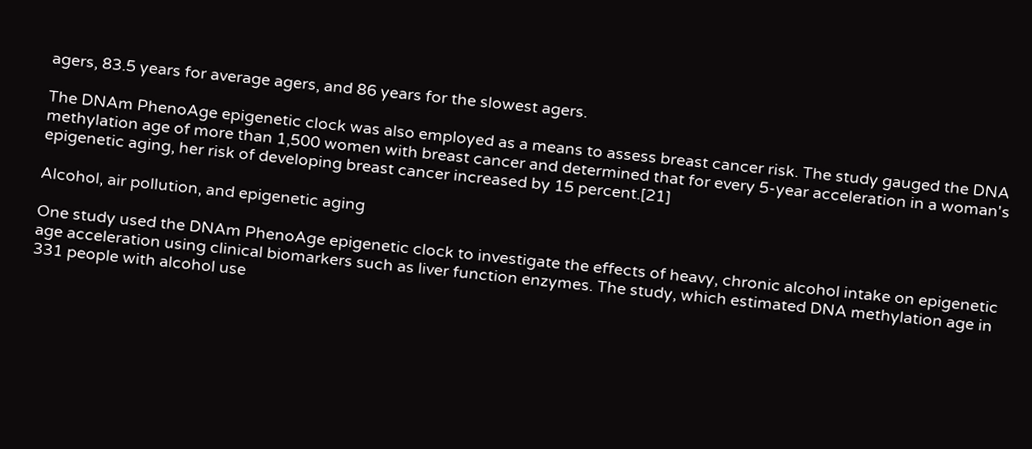agers, 83.5 years for average agers, and 86 years for the slowest agers.

The DNAm PhenoAge epigenetic clock was also employed as a means to assess breast cancer risk. The study gauged the DNA methylation age of more than 1,500 women with breast cancer and determined that for every 5-year acceleration in a woman's epigenetic aging, her risk of developing breast cancer increased by 15 percent.[21]

Alcohol, air pollution, and epigenetic aging

One study used the DNAm PhenoAge epigenetic clock to investigate the effects of heavy, chronic alcohol intake on epigenetic age acceleration using clinical biomarkers such as liver function enzymes. The study, which estimated DNA methylation age in 331 people with alcohol use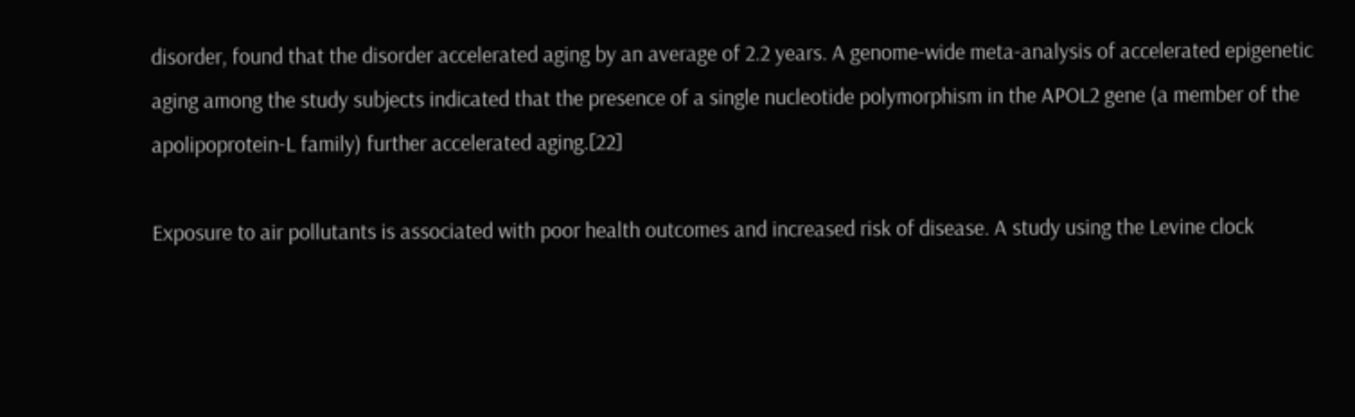disorder, found that the disorder accelerated aging by an average of 2.2 years. A genome-wide meta-analysis of accelerated epigenetic aging among the study subjects indicated that the presence of a single nucleotide polymorphism in the APOL2 gene (a member of the apolipoprotein-L family) further accelerated aging.[22]

Exposure to air pollutants is associated with poor health outcomes and increased risk of disease. A study using the Levine clock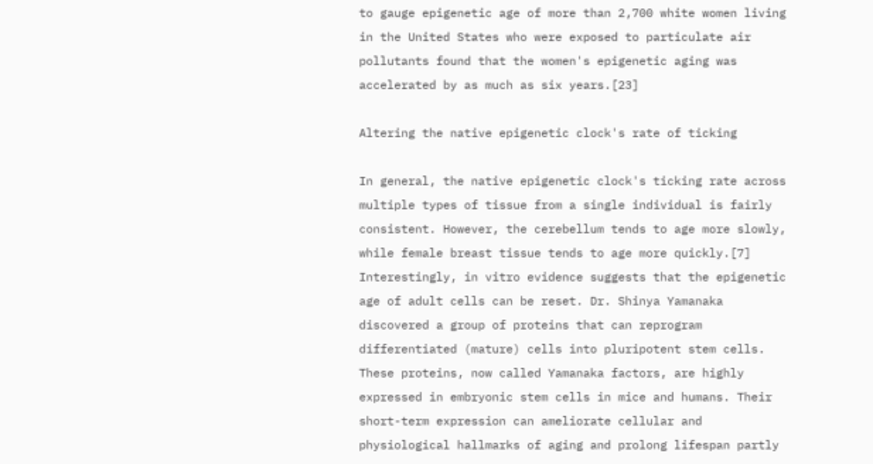to gauge epigenetic age of more than 2,700 white women living in the United States who were exposed to particulate air pollutants found that the women's epigenetic aging was accelerated by as much as six years.[23]

Altering the native epigenetic clock's rate of ticking

In general, the native epigenetic clock's ticking rate across multiple types of tissue from a single individual is fairly consistent. However, the cerebellum tends to age more slowly, while female breast tissue tends to age more quickly.[7] Interestingly, in vitro evidence suggests that the epigenetic age of adult cells can be reset. Dr. Shinya Yamanaka discovered a group of proteins that can reprogram differentiated (mature) cells into pluripotent stem cells. These proteins, now called Yamanaka factors, are highly expressed in embryonic stem cells in mice and humans. Their short-term expression can ameliorate cellular and physiological hallmarks of aging and prolong lifespan partly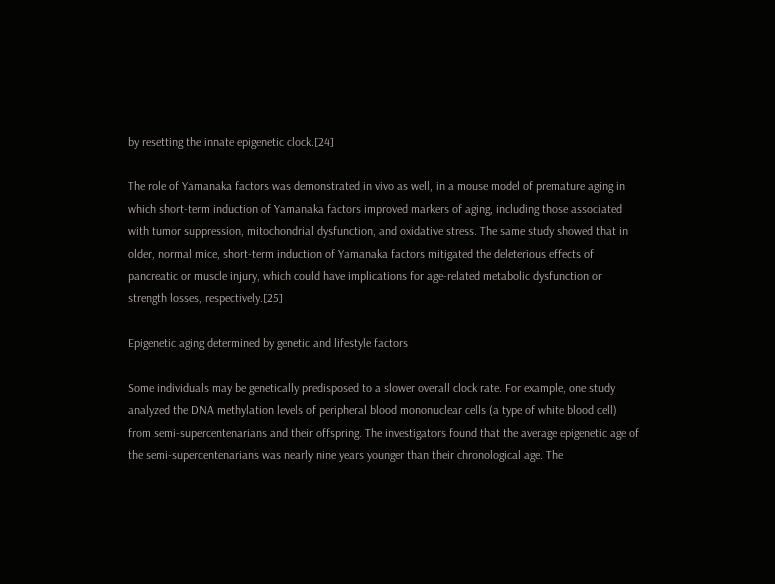by resetting the innate epigenetic clock.[24]

The role of Yamanaka factors was demonstrated in vivo as well, in a mouse model of premature aging in which short-term induction of Yamanaka factors improved markers of aging, including those associated with tumor suppression, mitochondrial dysfunction, and oxidative stress. The same study showed that in older, normal mice, short-term induction of Yamanaka factors mitigated the deleterious effects of pancreatic or muscle injury, which could have implications for age-related metabolic dysfunction or strength losses, respectively.[25]

Epigenetic aging determined by genetic and lifestyle factors

Some individuals may be genetically predisposed to a slower overall clock rate. For example, one study analyzed the DNA methylation levels of peripheral blood mononuclear cells (a type of white blood cell) from semi-supercentenarians and their offspring. The investigators found that the average epigenetic age of the semi-supercentenarians was nearly nine years younger than their chronological age. The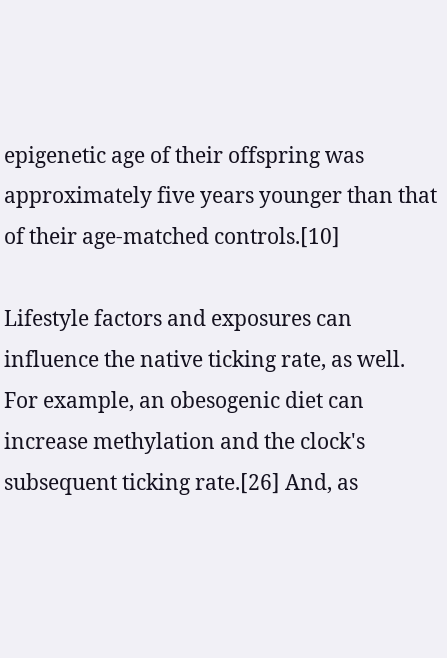epigenetic age of their offspring was approximately five years younger than that of their age-matched controls.[10]

Lifestyle factors and exposures can influence the native ticking rate, as well. For example, an obesogenic diet can increase methylation and the clock's subsequent ticking rate.[26] And, as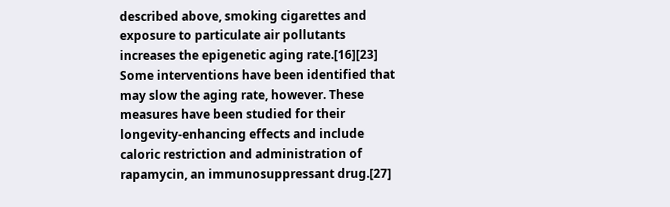described above, smoking cigarettes and exposure to particulate air pollutants increases the epigenetic aging rate.[16][23] Some interventions have been identified that may slow the aging rate, however. These measures have been studied for their longevity-enhancing effects and include caloric restriction and administration of rapamycin, an immunosuppressant drug.[27]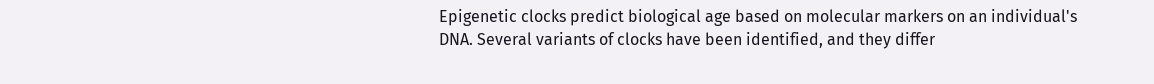Epigenetic clocks predict biological age based on molecular markers on an individual's DNA. Several variants of clocks have been identified, and they differ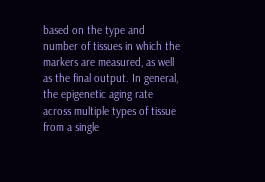based on the type and number of tissues in which the markers are measured, as well as the final output. In general, the epigenetic aging rate across multiple types of tissue from a single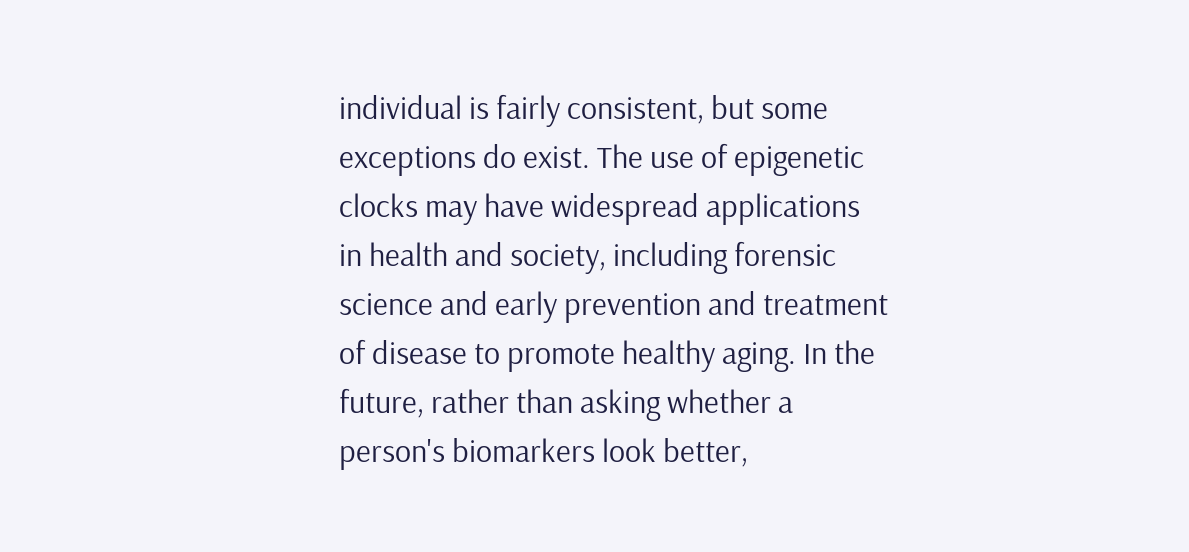individual is fairly consistent, but some exceptions do exist. The use of epigenetic clocks may have widespread applications in health and society, including forensic science and early prevention and treatment of disease to promote healthy aging. In the future, rather than asking whether a person's biomarkers look better,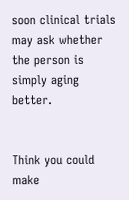soon clinical trials may ask whether the person is simply aging better.


Think you could make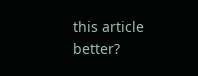this article better?